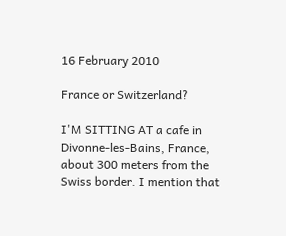16 February 2010

France or Switzerland?

I'M SITTING AT a cafe in Divonne-les-Bains, France, about 300 meters from the Swiss border. I mention that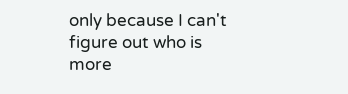only because I can't figure out who is more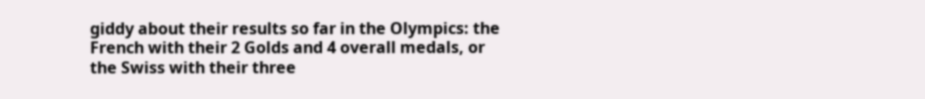giddy about their results so far in the Olympics: the French with their 2 Golds and 4 overall medals, or the Swiss with their three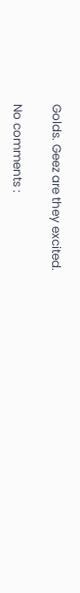Golds. Geez are they excited.

No comments :